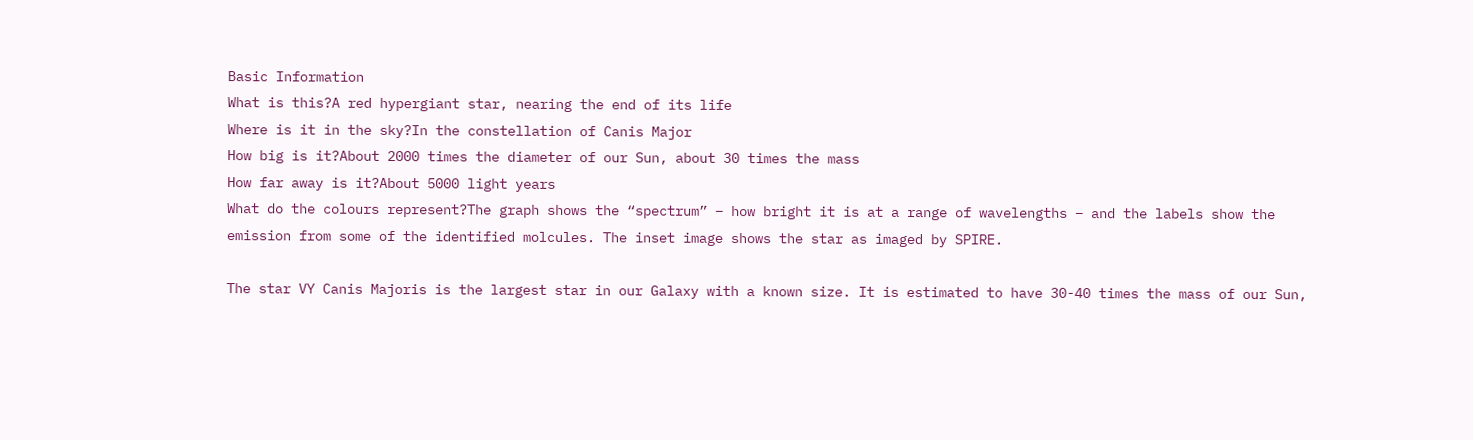Basic Information
What is this?A red hypergiant star, nearing the end of its life
Where is it in the sky?In the constellation of Canis Major
How big is it?About 2000 times the diameter of our Sun, about 30 times the mass
How far away is it?About 5000 light years
What do the colours represent?The graph shows the “spectrum” – how bright it is at a range of wavelengths – and the labels show the emission from some of the identified molcules. The inset image shows the star as imaged by SPIRE.

The star VY Canis Majoris is the largest star in our Galaxy with a known size. It is estimated to have 30-40 times the mass of our Sun,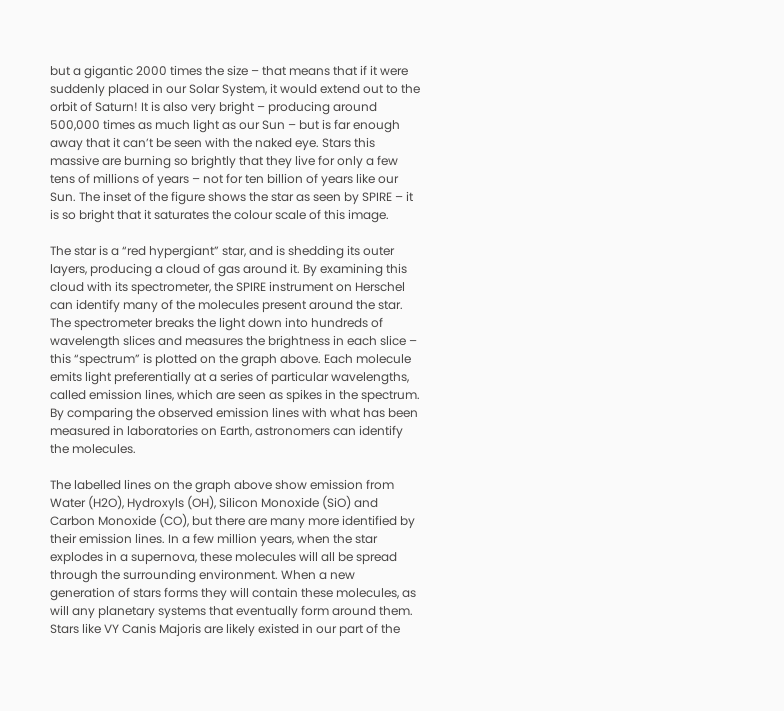but a gigantic 2000 times the size – that means that if it were suddenly placed in our Solar System, it would extend out to the orbit of Saturn! It is also very bright – producing around 500,000 times as much light as our Sun – but is far enough away that it can’t be seen with the naked eye. Stars this massive are burning so brightly that they live for only a few tens of millions of years – not for ten billion of years like our Sun. The inset of the figure shows the star as seen by SPIRE – it is so bright that it saturates the colour scale of this image.

The star is a “red hypergiant” star, and is shedding its outer layers, producing a cloud of gas around it. By examining this cloud with its spectrometer, the SPIRE instrument on Herschel can identify many of the molecules present around the star. The spectrometer breaks the light down into hundreds of wavelength slices and measures the brightness in each slice – this “spectrum” is plotted on the graph above. Each molecule emits light preferentially at a series of particular wavelengths, called emission lines, which are seen as spikes in the spectrum. By comparing the observed emission lines with what has been measured in laboratories on Earth, astronomers can identify the molecules.

The labelled lines on the graph above show emission from Water (H2O), Hydroxyls (OH), Silicon Monoxide (SiO) and Carbon Monoxide (CO), but there are many more identified by their emission lines. In a few million years, when the star explodes in a supernova, these molecules will all be spread through the surrounding environment. When a new generation of stars forms they will contain these molecules, as will any planetary systems that eventually form around them. Stars like VY Canis Majoris are likely existed in our part of the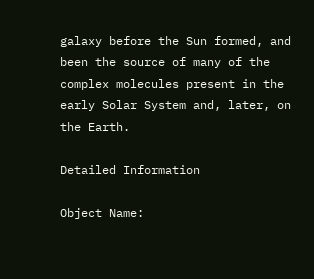galaxy before the Sun formed, and been the source of many of the complex molecules present in the early Solar System and, later, on the Earth.

Detailed Information

Object Name: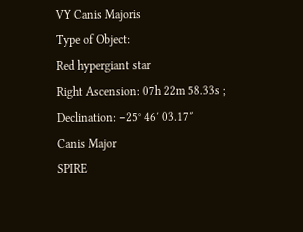VY Canis Majoris
Type of Object:
Red hypergiant star
Right Ascension: 07h 22m 58.33s ; Declination: −25° 46′ 03.17″
Canis Major
SPIRE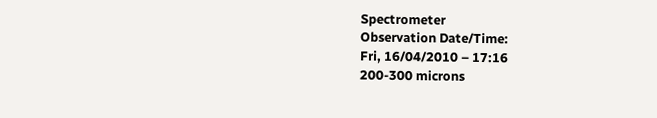Spectrometer
Observation Date/Time:
Fri, 16/04/2010 – 17:16
200-300 microns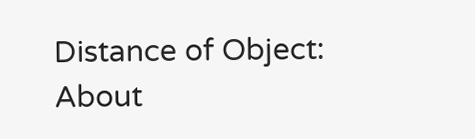Distance of Object:
About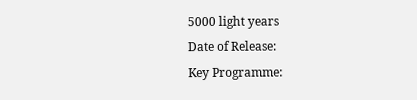5000 light years
Date of Release:
Key Programme: